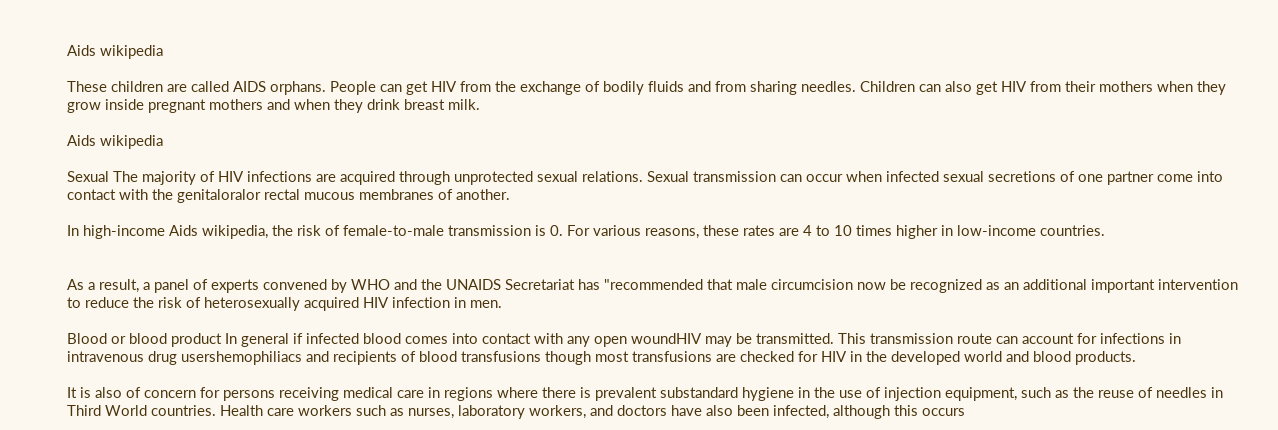Aids wikipedia

These children are called AIDS orphans. People can get HIV from the exchange of bodily fluids and from sharing needles. Children can also get HIV from their mothers when they grow inside pregnant mothers and when they drink breast milk.

Aids wikipedia

Sexual The majority of HIV infections are acquired through unprotected sexual relations. Sexual transmission can occur when infected sexual secretions of one partner come into contact with the genitaloralor rectal mucous membranes of another.

In high-income Aids wikipedia, the risk of female-to-male transmission is 0. For various reasons, these rates are 4 to 10 times higher in low-income countries.


As a result, a panel of experts convened by WHO and the UNAIDS Secretariat has "recommended that male circumcision now be recognized as an additional important intervention to reduce the risk of heterosexually acquired HIV infection in men.

Blood or blood product In general if infected blood comes into contact with any open woundHIV may be transmitted. This transmission route can account for infections in intravenous drug usershemophiliacs and recipients of blood transfusions though most transfusions are checked for HIV in the developed world and blood products.

It is also of concern for persons receiving medical care in regions where there is prevalent substandard hygiene in the use of injection equipment, such as the reuse of needles in Third World countries. Health care workers such as nurses, laboratory workers, and doctors have also been infected, although this occurs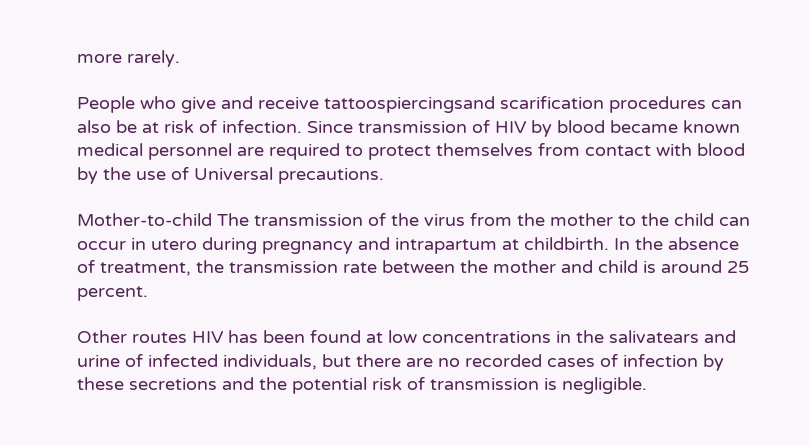more rarely.

People who give and receive tattoospiercingsand scarification procedures can also be at risk of infection. Since transmission of HIV by blood became known medical personnel are required to protect themselves from contact with blood by the use of Universal precautions.

Mother-to-child The transmission of the virus from the mother to the child can occur in utero during pregnancy and intrapartum at childbirth. In the absence of treatment, the transmission rate between the mother and child is around 25 percent.

Other routes HIV has been found at low concentrations in the salivatears and urine of infected individuals, but there are no recorded cases of infection by these secretions and the potential risk of transmission is negligible.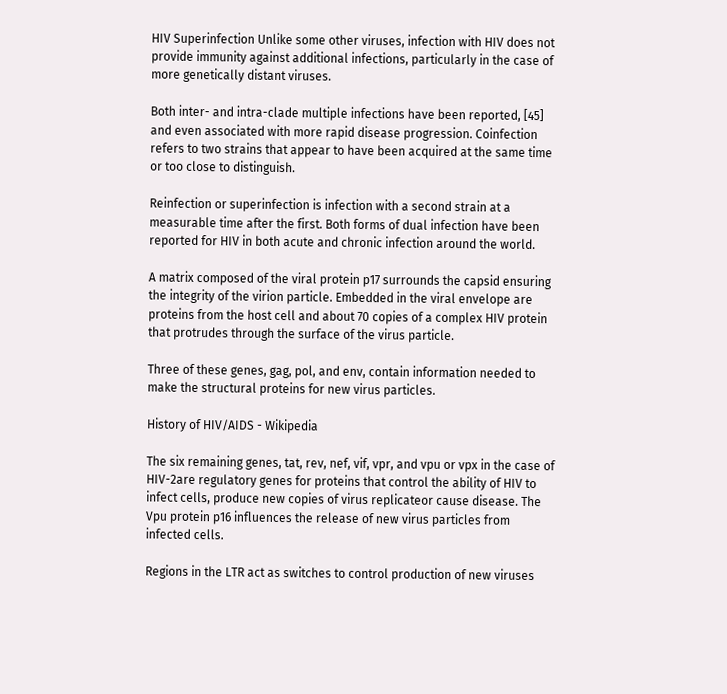HIV Superinfection Unlike some other viruses, infection with HIV does not provide immunity against additional infections, particularly in the case of more genetically distant viruses.

Both inter- and intra-clade multiple infections have been reported, [45] and even associated with more rapid disease progression. Coinfection refers to two strains that appear to have been acquired at the same time or too close to distinguish.

Reinfection or superinfection is infection with a second strain at a measurable time after the first. Both forms of dual infection have been reported for HIV in both acute and chronic infection around the world.

A matrix composed of the viral protein p17 surrounds the capsid ensuring the integrity of the virion particle. Embedded in the viral envelope are proteins from the host cell and about 70 copies of a complex HIV protein that protrudes through the surface of the virus particle.

Three of these genes, gag, pol, and env, contain information needed to make the structural proteins for new virus particles.

History of HIV/AIDS - Wikipedia

The six remaining genes, tat, rev, nef, vif, vpr, and vpu or vpx in the case of HIV-2are regulatory genes for proteins that control the ability of HIV to infect cells, produce new copies of virus replicateor cause disease. The Vpu protein p16 influences the release of new virus particles from infected cells.

Regions in the LTR act as switches to control production of new viruses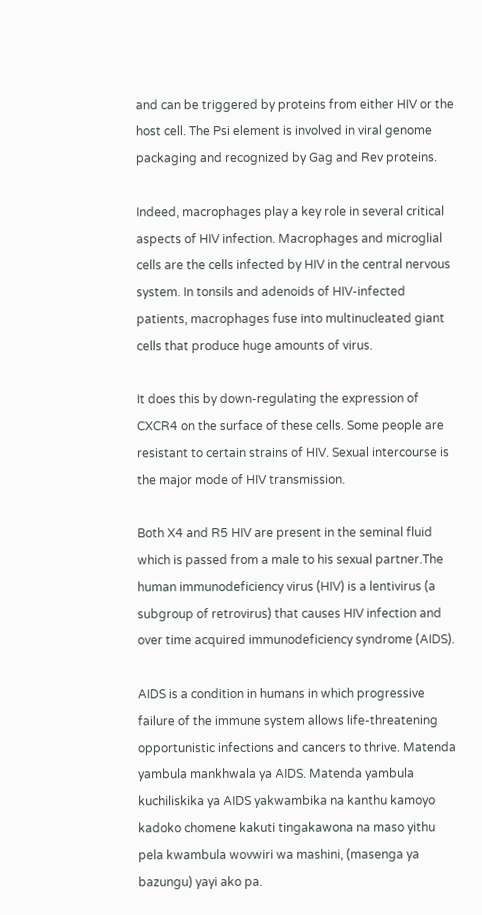and can be triggered by proteins from either HIV or the host cell. The Psi element is involved in viral genome packaging and recognized by Gag and Rev proteins.

Indeed, macrophages play a key role in several critical aspects of HIV infection. Macrophages and microglial cells are the cells infected by HIV in the central nervous system. In tonsils and adenoids of HIV-infected patients, macrophages fuse into multinucleated giant cells that produce huge amounts of virus.

It does this by down-regulating the expression of CXCR4 on the surface of these cells. Some people are resistant to certain strains of HIV. Sexual intercourse is the major mode of HIV transmission.

Both X4 and R5 HIV are present in the seminal fluid which is passed from a male to his sexual partner.The human immunodeficiency virus (HIV) is a lentivirus (a subgroup of retrovirus) that causes HIV infection and over time acquired immunodeficiency syndrome (AIDS).

AIDS is a condition in humans in which progressive failure of the immune system allows life-threatening opportunistic infections and cancers to thrive. Matenda yambula mankhwala ya AIDS. Matenda yambula kuchiliskika ya AIDS yakwambika na kanthu kamoyo kadoko chomene kakuti tingakawona na maso yithu pela kwambula wovwiri wa mashini, (masenga ya bazungu) yayi ako pa.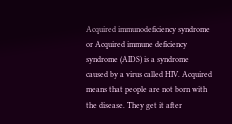Acquired immunodeficiency syndrome or Acquired immune deficiency syndrome (AIDS) is a syndrome caused by a virus called HIV. Acquired means that people are not born with the disease. They get it after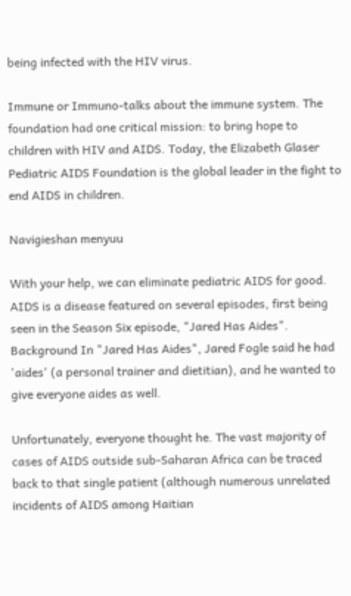being infected with the HIV virus.

Immune or Immuno-talks about the immune system. The foundation had one critical mission: to bring hope to children with HIV and AIDS. Today, the Elizabeth Glaser Pediatric AIDS Foundation is the global leader in the fight to end AIDS in children.

Navigieshan menyuu

With your help, we can eliminate pediatric AIDS for good. AIDS is a disease featured on several episodes, first being seen in the Season Six episode, "Jared Has Aides". Background In "Jared Has Aides", Jared Fogle said he had 'aides' (a personal trainer and dietitian), and he wanted to give everyone aides as well.

Unfortunately, everyone thought he. The vast majority of cases of AIDS outside sub-Saharan Africa can be traced back to that single patient (although numerous unrelated incidents of AIDS among Haitian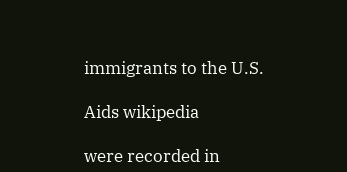immigrants to the U.S.

Aids wikipedia

were recorded in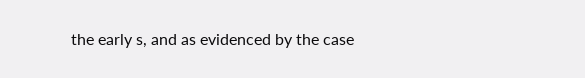the early s, and as evidenced by the case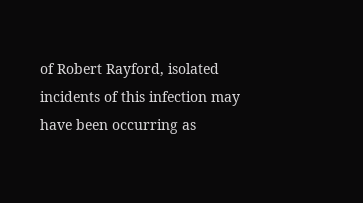of Robert Rayford, isolated incidents of this infection may have been occurring as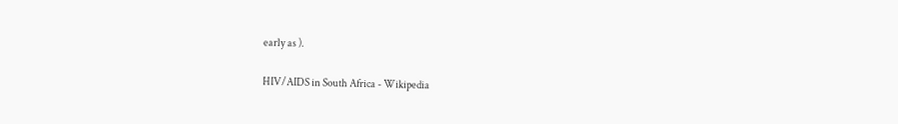early as ).

HIV/AIDS in South Africa - Wikipedia